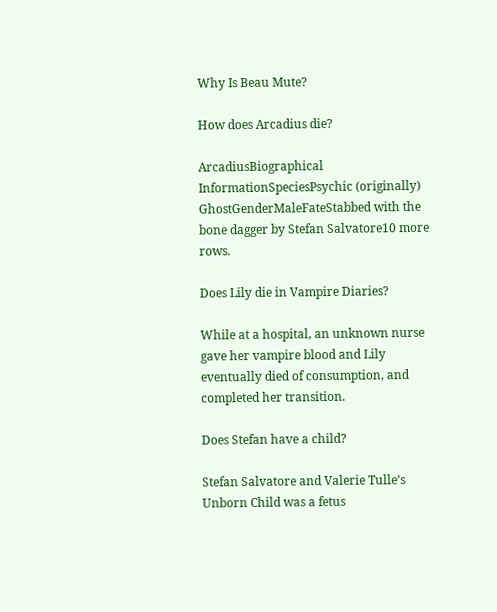Why Is Beau Mute?

How does Arcadius die?

ArcadiusBiographical InformationSpeciesPsychic (originally) GhostGenderMaleFateStabbed with the bone dagger by Stefan Salvatore10 more rows.

Does Lily die in Vampire Diaries?

While at a hospital, an unknown nurse gave her vampire blood and Lily eventually died of consumption, and completed her transition.

Does Stefan have a child?

Stefan Salvatore and Valerie Tulle’s Unborn Child was a fetus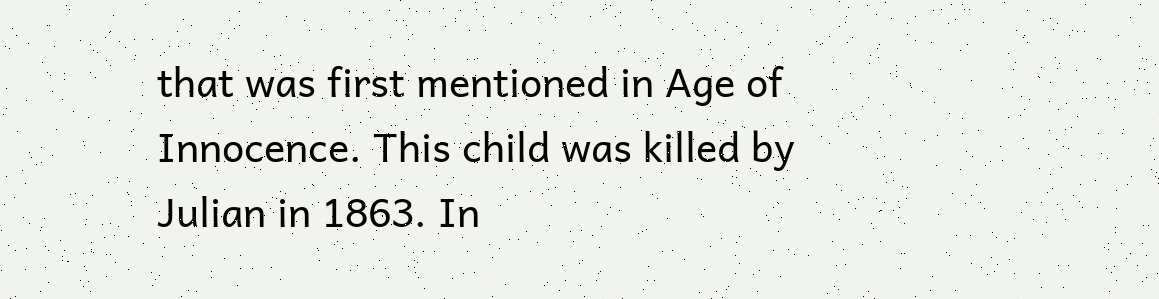that was first mentioned in Age of Innocence. This child was killed by Julian in 1863. In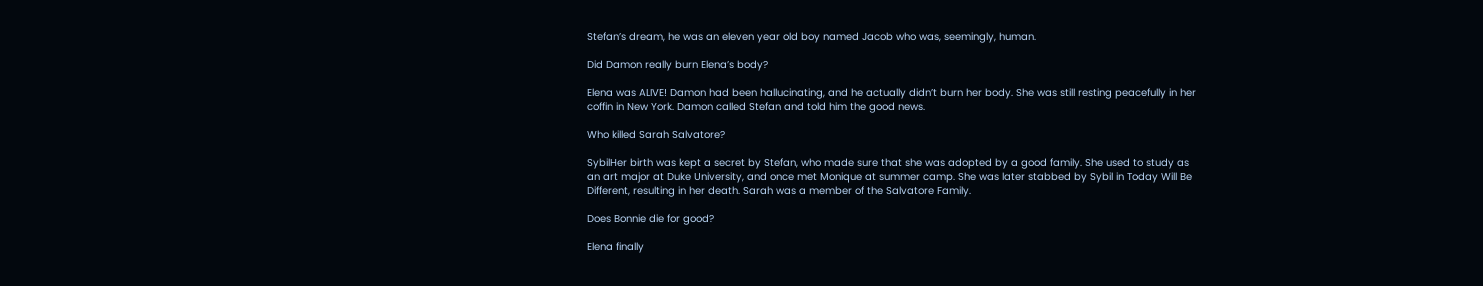Stefan’s dream, he was an eleven year old boy named Jacob who was, seemingly, human.

Did Damon really burn Elena’s body?

Elena was ALIVE! Damon had been hallucinating, and he actually didn’t burn her body. She was still resting peacefully in her coffin in New York. Damon called Stefan and told him the good news.

Who killed Sarah Salvatore?

SybilHer birth was kept a secret by Stefan, who made sure that she was adopted by a good family. She used to study as an art major at Duke University, and once met Monique at summer camp. She was later stabbed by Sybil in Today Will Be Different, resulting in her death. Sarah was a member of the Salvatore Family.

Does Bonnie die for good?

Elena finally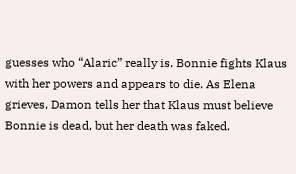guesses who “Alaric” really is. Bonnie fights Klaus with her powers and appears to die. As Elena grieves, Damon tells her that Klaus must believe Bonnie is dead, but her death was faked.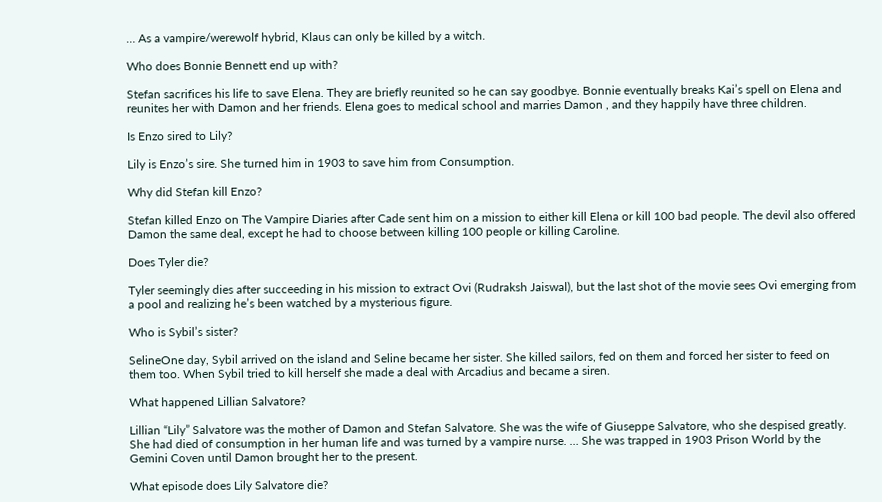… As a vampire/werewolf hybrid, Klaus can only be killed by a witch.

Who does Bonnie Bennett end up with?

Stefan sacrifices his life to save Elena. They are briefly reunited so he can say goodbye. Bonnie eventually breaks Kai’s spell on Elena and reunites her with Damon and her friends. Elena goes to medical school and marries Damon , and they happily have three children.

Is Enzo sired to Lily?

Lily is Enzo’s sire. She turned him in 1903 to save him from Consumption.

Why did Stefan kill Enzo?

Stefan killed Enzo on The Vampire Diaries after Cade sent him on a mission to either kill Elena or kill 100 bad people. The devil also offered Damon the same deal, except he had to choose between killing 100 people or killing Caroline.

Does Tyler die?

Tyler seemingly dies after succeeding in his mission to extract Ovi (Rudraksh Jaiswal), but the last shot of the movie sees Ovi emerging from a pool and realizing he’s been watched by a mysterious figure.

Who is Sybil’s sister?

SelineOne day, Sybil arrived on the island and Seline became her sister. She killed sailors, fed on them and forced her sister to feed on them too. When Sybil tried to kill herself she made a deal with Arcadius and became a siren.

What happened Lillian Salvatore?

Lillian “Lily” Salvatore was the mother of Damon and Stefan Salvatore. She was the wife of Giuseppe Salvatore, who she despised greatly. She had died of consumption in her human life and was turned by a vampire nurse. … She was trapped in 1903 Prison World by the Gemini Coven until Damon brought her to the present.

What episode does Lily Salvatore die?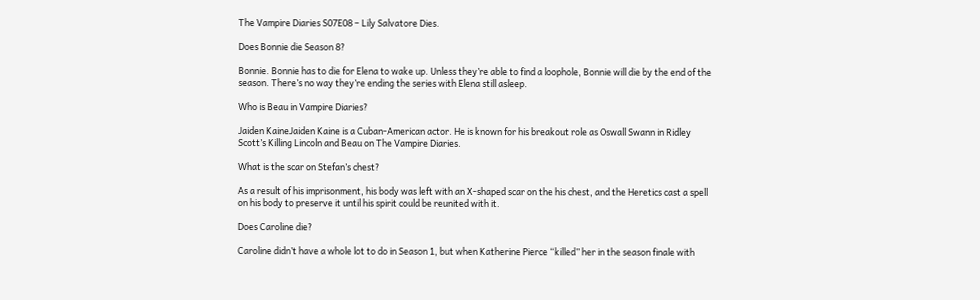The Vampire Diaries S07E08 – Lily Salvatore Dies.

Does Bonnie die Season 8?

Bonnie. Bonnie has to die for Elena to wake up. Unless they’re able to find a loophole, Bonnie will die by the end of the season. There’s no way they’re ending the series with Elena still asleep.

Who is Beau in Vampire Diaries?

Jaiden KaineJaiden Kaine is a Cuban-American actor. He is known for his breakout role as Oswall Swann in Ridley Scott’s Killing Lincoln and Beau on The Vampire Diaries.

What is the scar on Stefan’s chest?

As a result of his imprisonment, his body was left with an X-shaped scar on the his chest, and the Heretics cast a spell on his body to preserve it until his spirit could be reunited with it.

Does Caroline die?

Caroline didn’t have a whole lot to do in Season 1, but when Katherine Pierce “killed” her in the season finale with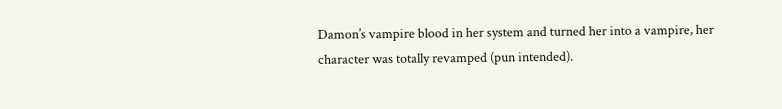Damon’s vampire blood in her system and turned her into a vampire, her character was totally revamped (pun intended).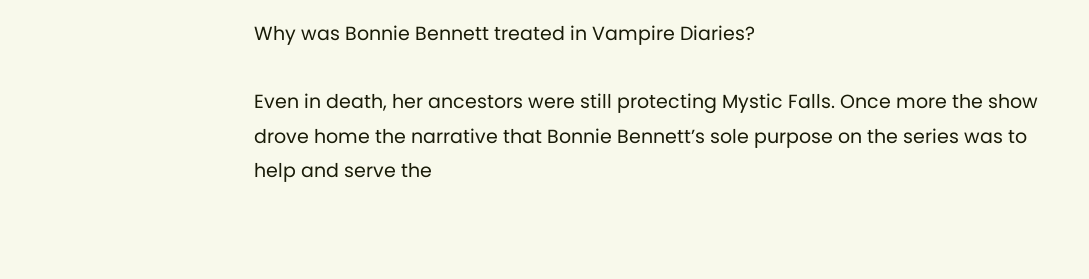Why was Bonnie Bennett treated in Vampire Diaries?

Even in death, her ancestors were still protecting Mystic Falls. Once more the show drove home the narrative that Bonnie Bennett’s sole purpose on the series was to help and serve the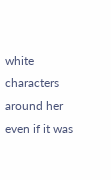white characters around her even if it was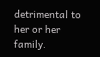detrimental to her or her family.